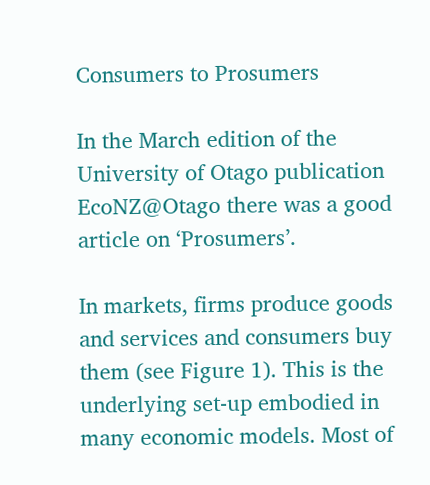Consumers to Prosumers

In the March edition of the University of Otago publication EcoNZ@Otago there was a good article on ‘Prosumers’.

In markets, firms produce goods and services and consumers buy them (see Figure 1). This is the underlying set-up embodied in many economic models. Most of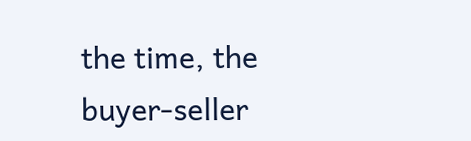the time, the buyer-seller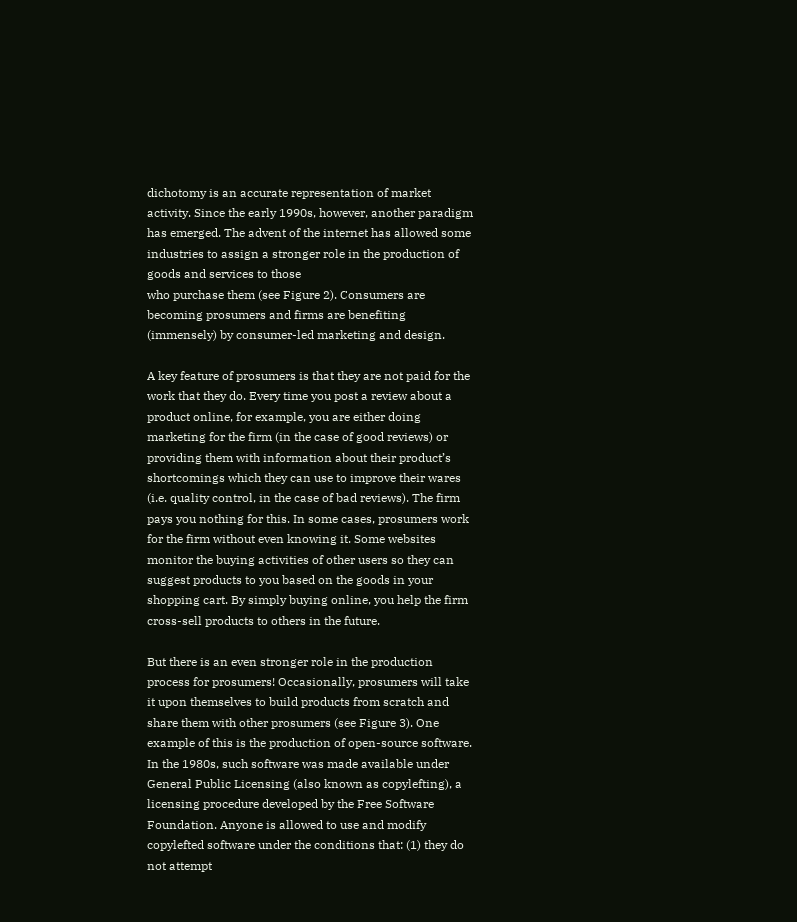dichotomy is an accurate representation of market activity. Since the early 1990s, however, another paradigm has emerged. The advent of the internet has allowed some industries to assign a stronger role in the production of goods and services to those
who purchase them (see Figure 2). Consumers are becoming prosumers and firms are benefiting (immensely) by consumer-led marketing and design.

A key feature of prosumers is that they are not paid for the work that they do. Every time you post a review about a product online, for example, you are either doing marketing for the firm (in the case of good reviews) or providing them with information about their product’s shortcomings which they can use to improve their wares (i.e. quality control, in the case of bad reviews). The firm pays you nothing for this. In some cases, prosumers work for the firm without even knowing it. Some websites monitor the buying activities of other users so they can suggest products to you based on the goods in your shopping cart. By simply buying online, you help the firm cross-sell products to others in the future.

But there is an even stronger role in the production process for prosumers! Occasionally, prosumers will take it upon themselves to build products from scratch and share them with other prosumers (see Figure 3). One example of this is the production of open-source software. In the 1980s, such software was made available under General Public Licensing (also known as copylefting), a licensing procedure developed by the Free Software Foundation. Anyone is allowed to use and modify copylefted software under the conditions that: (1) they do not attempt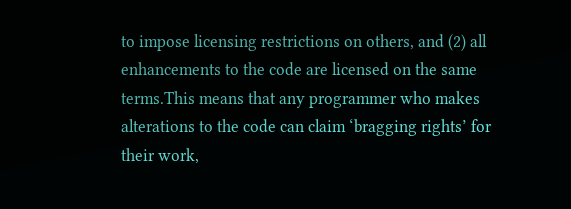to impose licensing restrictions on others, and (2) all enhancements to the code are licensed on the same terms.This means that any programmer who makes alterations to the code can claim ‘bragging rights’ for their work,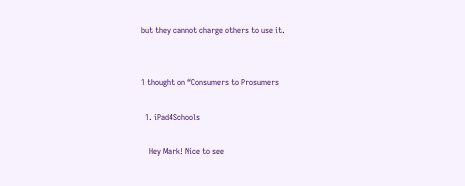but they cannot charge others to use it.


1 thought on “Consumers to Prosumers

  1. iPad4Schools

    Hey Mark! Nice to see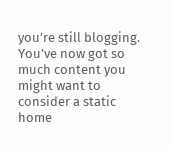you’re still blogging. You’ve now got so much content you might want to consider a static home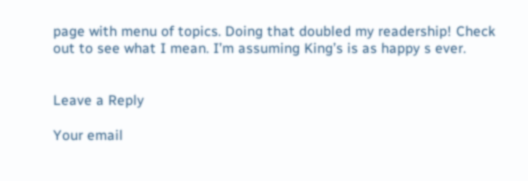page with menu of topics. Doing that doubled my readership! Check out to see what I mean. I’m assuming King’s is as happy s ever.


Leave a Reply

Your email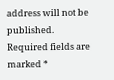address will not be published. Required fields are marked *